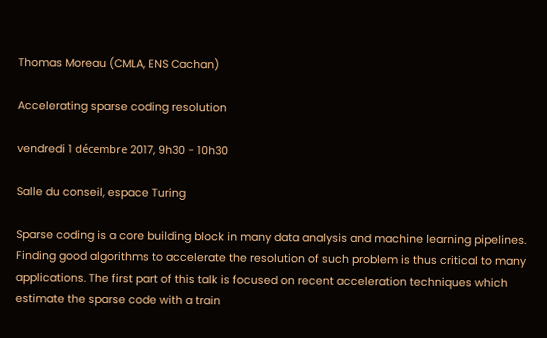Thomas Moreau (CMLA, ENS Cachan)

Accelerating sparse coding resolution

vendredi 1 décembre 2017, 9h30 - 10h30

Salle du conseil, espace Turing

Sparse coding is a core building block in many data analysis and machine learning pipelines. Finding good algorithms to accelerate the resolution of such problem is thus critical to many applications. The first part of this talk is focused on recent acceleration techniques which estimate the sparse code with a train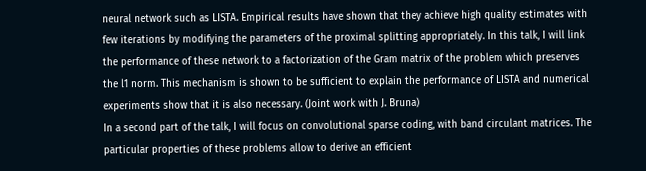neural network such as LISTA. Empirical results have shown that they achieve high quality estimates with few iterations by modifying the parameters of the proximal splitting appropriately. In this talk, I will link the performance of these network to a factorization of the Gram matrix of the problem which preserves the l1 norm. This mechanism is shown to be sufficient to explain the performance of LISTA and numerical experiments show that it is also necessary. (Joint work with J. Bruna)
In a second part of the talk, I will focus on convolutional sparse coding, with band circulant matrices. The particular properties of these problems allow to derive an efficient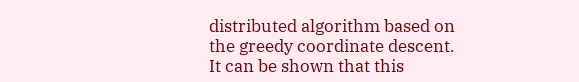distributed algorithm based on the greedy coordinate descent. It can be shown that this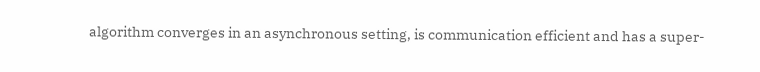algorithm converges in an asynchronous setting, is communication efficient and has a super-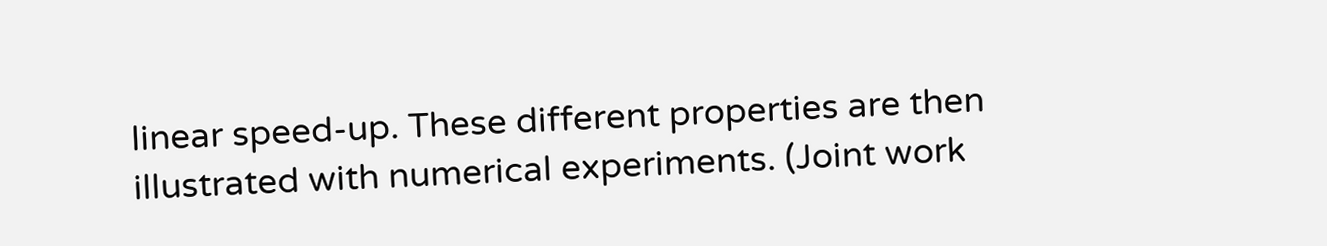linear speed-up. These different properties are then illustrated with numerical experiments. (Joint work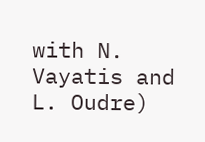with N. Vayatis and L. Oudre)